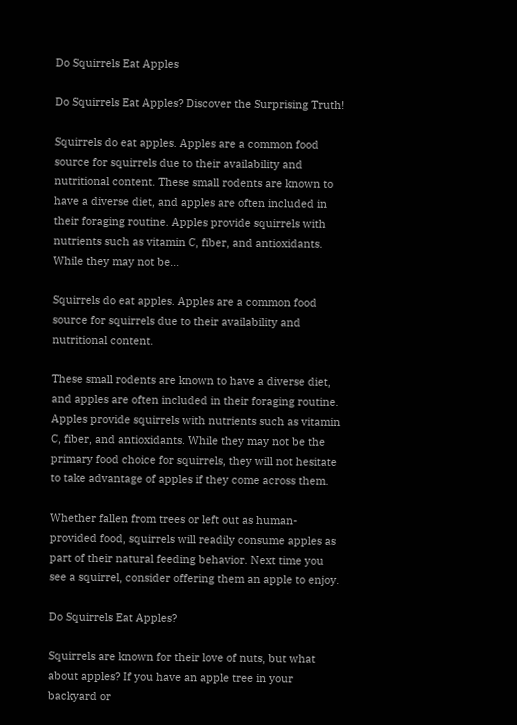Do Squirrels Eat Apples

Do Squirrels Eat Apples? Discover the Surprising Truth!

Squirrels do eat apples. Apples are a common food source for squirrels due to their availability and nutritional content. These small rodents are known to have a diverse diet, and apples are often included in their foraging routine. Apples provide squirrels with nutrients such as vitamin C, fiber, and antioxidants. While they may not be…

Squirrels do eat apples. Apples are a common food source for squirrels due to their availability and nutritional content.

These small rodents are known to have a diverse diet, and apples are often included in their foraging routine. Apples provide squirrels with nutrients such as vitamin C, fiber, and antioxidants. While they may not be the primary food choice for squirrels, they will not hesitate to take advantage of apples if they come across them.

Whether fallen from trees or left out as human-provided food, squirrels will readily consume apples as part of their natural feeding behavior. Next time you see a squirrel, consider offering them an apple to enjoy.

Do Squirrels Eat Apples?

Squirrels are known for their love of nuts, but what about apples? If you have an apple tree in your backyard or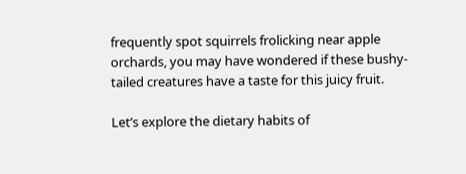frequently spot squirrels frolicking near apple orchards, you may have wondered if these bushy-tailed creatures have a taste for this juicy fruit.

Let’s explore the dietary habits of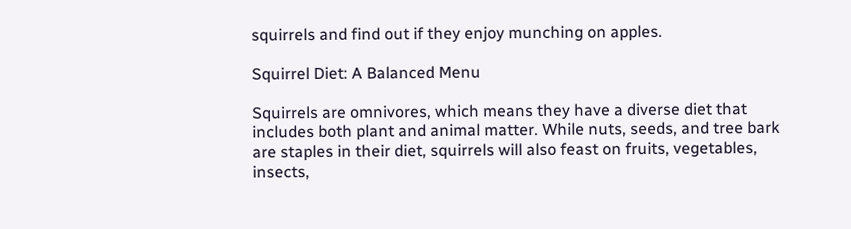squirrels and find out if they enjoy munching on apples.

Squirrel Diet: A Balanced Menu

Squirrels are omnivores, which means they have a diverse diet that includes both plant and animal matter. While nuts, seeds, and tree bark are staples in their diet, squirrels will also feast on fruits, vegetables, insects,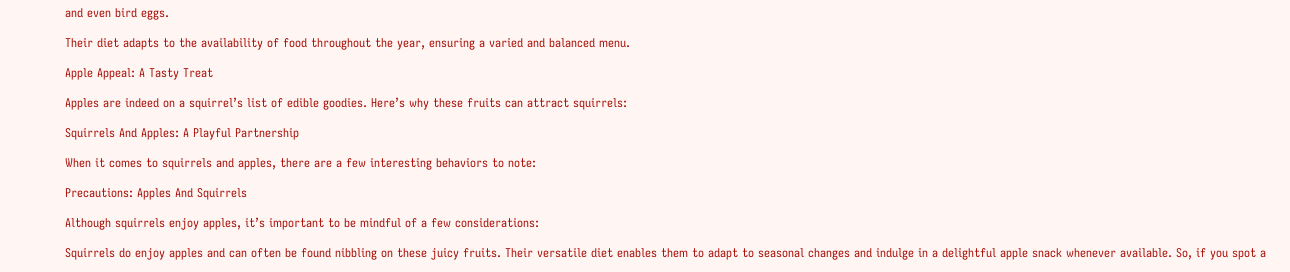and even bird eggs.

Their diet adapts to the availability of food throughout the year, ensuring a varied and balanced menu.

Apple Appeal: A Tasty Treat

Apples are indeed on a squirrel’s list of edible goodies. Here’s why these fruits can attract squirrels:

Squirrels And Apples: A Playful Partnership

When it comes to squirrels and apples, there are a few interesting behaviors to note:

Precautions: Apples And Squirrels

Although squirrels enjoy apples, it’s important to be mindful of a few considerations:

Squirrels do enjoy apples and can often be found nibbling on these juicy fruits. Their versatile diet enables them to adapt to seasonal changes and indulge in a delightful apple snack whenever available. So, if you spot a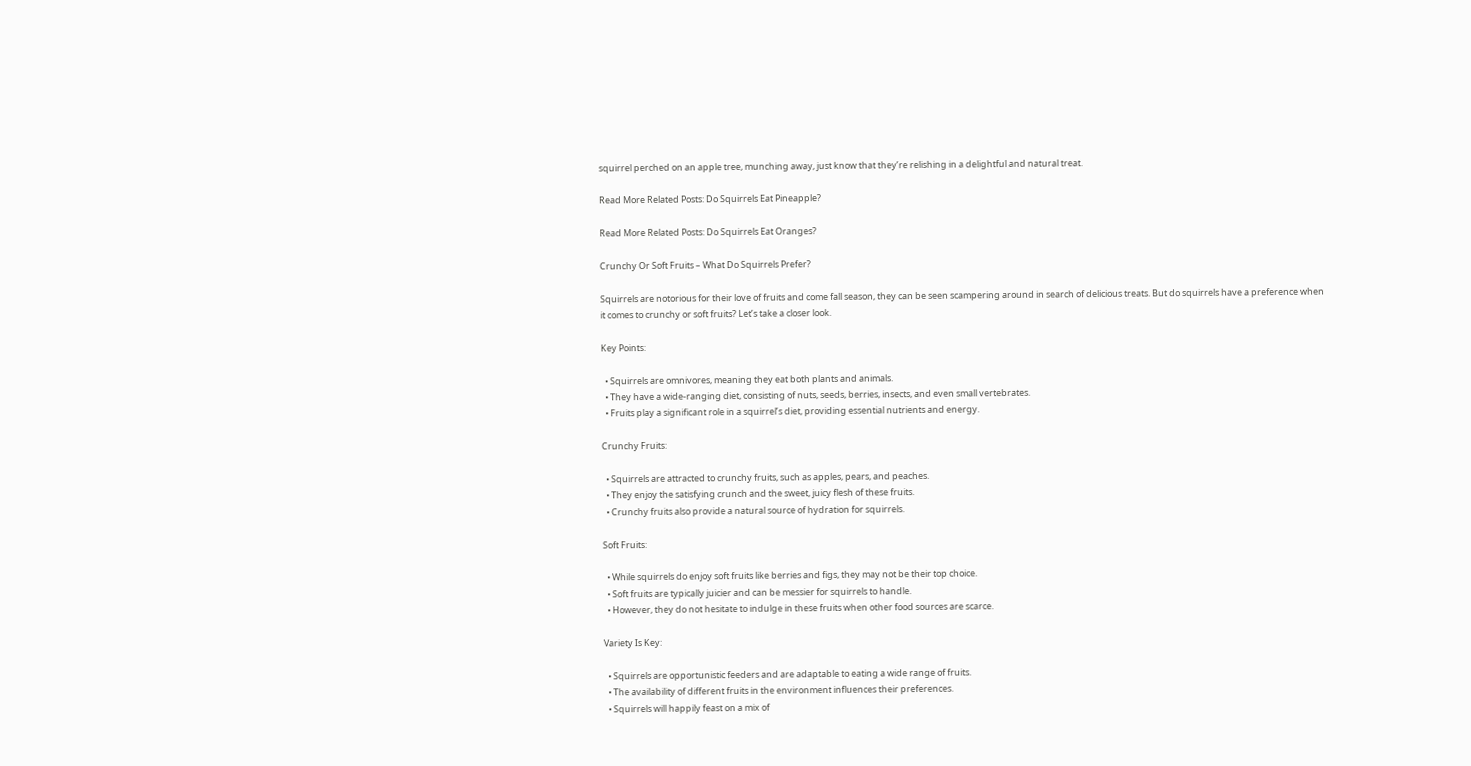squirrel perched on an apple tree, munching away, just know that they’re relishing in a delightful and natural treat.

Read More Related Posts: Do Squirrels Eat Pineapple?

Read More Related Posts: Do Squirrels Eat Oranges?

Crunchy Or Soft Fruits – What Do Squirrels Prefer?

Squirrels are notorious for their love of fruits and come fall season, they can be seen scampering around in search of delicious treats. But do squirrels have a preference when it comes to crunchy or soft fruits? Let’s take a closer look.

Key Points:

  • Squirrels are omnivores, meaning they eat both plants and animals.
  • They have a wide-ranging diet, consisting of nuts, seeds, berries, insects, and even small vertebrates.
  • Fruits play a significant role in a squirrel’s diet, providing essential nutrients and energy.

Crunchy Fruits:

  • Squirrels are attracted to crunchy fruits, such as apples, pears, and peaches.
  • They enjoy the satisfying crunch and the sweet, juicy flesh of these fruits.
  • Crunchy fruits also provide a natural source of hydration for squirrels.

Soft Fruits:

  • While squirrels do enjoy soft fruits like berries and figs, they may not be their top choice.
  • Soft fruits are typically juicier and can be messier for squirrels to handle.
  • However, they do not hesitate to indulge in these fruits when other food sources are scarce.

Variety Is Key:

  • Squirrels are opportunistic feeders and are adaptable to eating a wide range of fruits.
  • The availability of different fruits in the environment influences their preferences.
  • Squirrels will happily feast on a mix of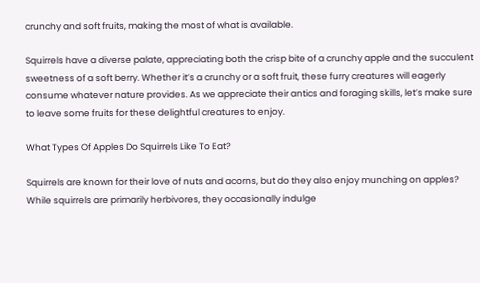crunchy and soft fruits, making the most of what is available.

Squirrels have a diverse palate, appreciating both the crisp bite of a crunchy apple and the succulent sweetness of a soft berry. Whether it’s a crunchy or a soft fruit, these furry creatures will eagerly consume whatever nature provides. As we appreciate their antics and foraging skills, let’s make sure to leave some fruits for these delightful creatures to enjoy.

What Types Of Apples Do Squirrels Like To Eat?

Squirrels are known for their love of nuts and acorns, but do they also enjoy munching on apples? While squirrels are primarily herbivores, they occasionally indulge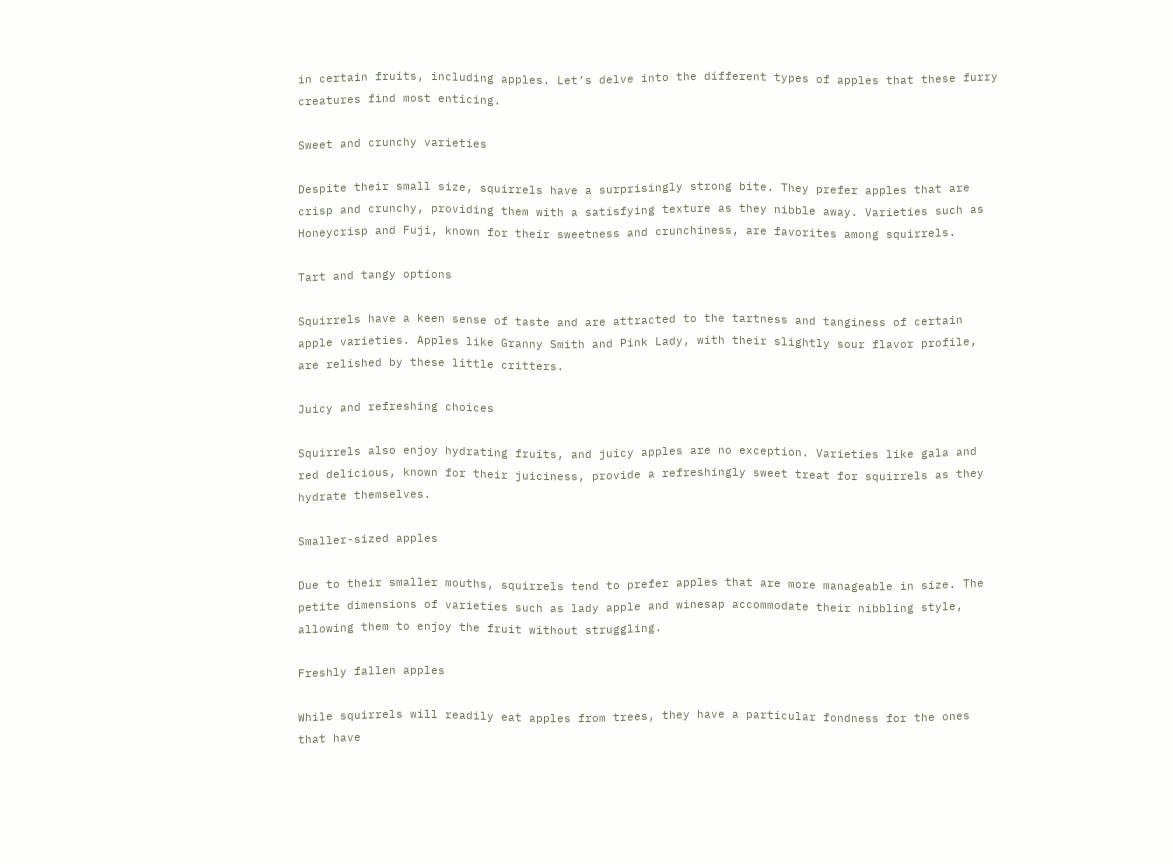in certain fruits, including apples. Let’s delve into the different types of apples that these furry creatures find most enticing.

Sweet and crunchy varieties

Despite their small size, squirrels have a surprisingly strong bite. They prefer apples that are crisp and crunchy, providing them with a satisfying texture as they nibble away. Varieties such as Honeycrisp and Fuji, known for their sweetness and crunchiness, are favorites among squirrels.

Tart and tangy options

Squirrels have a keen sense of taste and are attracted to the tartness and tanginess of certain apple varieties. Apples like Granny Smith and Pink Lady, with their slightly sour flavor profile, are relished by these little critters.

Juicy and refreshing choices

Squirrels also enjoy hydrating fruits, and juicy apples are no exception. Varieties like gala and red delicious, known for their juiciness, provide a refreshingly sweet treat for squirrels as they hydrate themselves.

Smaller-sized apples

Due to their smaller mouths, squirrels tend to prefer apples that are more manageable in size. The petite dimensions of varieties such as lady apple and winesap accommodate their nibbling style, allowing them to enjoy the fruit without struggling.

Freshly fallen apples

While squirrels will readily eat apples from trees, they have a particular fondness for the ones that have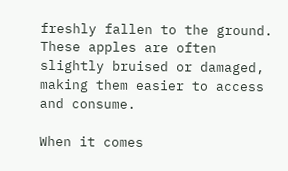freshly fallen to the ground. These apples are often slightly bruised or damaged, making them easier to access and consume.

When it comes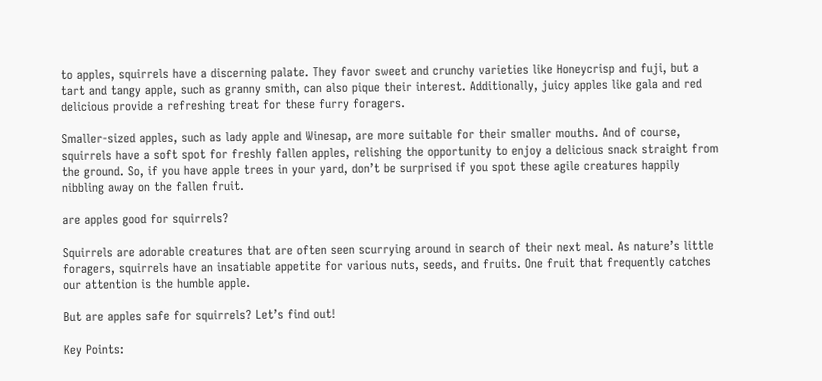to apples, squirrels have a discerning palate. They favor sweet and crunchy varieties like Honeycrisp and fuji, but a tart and tangy apple, such as granny smith, can also pique their interest. Additionally, juicy apples like gala and red delicious provide a refreshing treat for these furry foragers.

Smaller-sized apples, such as lady apple and Winesap, are more suitable for their smaller mouths. And of course, squirrels have a soft spot for freshly fallen apples, relishing the opportunity to enjoy a delicious snack straight from the ground. So, if you have apple trees in your yard, don’t be surprised if you spot these agile creatures happily nibbling away on the fallen fruit.

are apples good for squirrels?

Squirrels are adorable creatures that are often seen scurrying around in search of their next meal. As nature’s little foragers, squirrels have an insatiable appetite for various nuts, seeds, and fruits. One fruit that frequently catches our attention is the humble apple.

But are apples safe for squirrels? Let’s find out!

Key Points: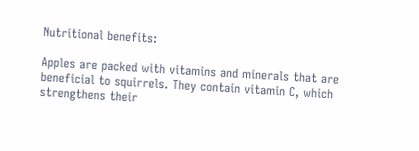Nutritional benefits:

Apples are packed with vitamins and minerals that are beneficial to squirrels. They contain vitamin C, which strengthens their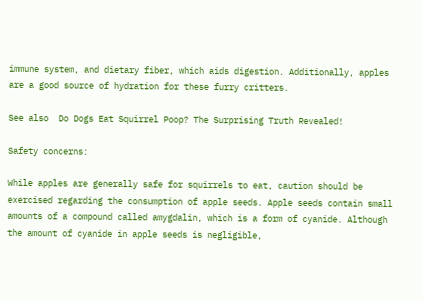immune system, and dietary fiber, which aids digestion. Additionally, apples are a good source of hydration for these furry critters.

See also  Do Dogs Eat Squirrel Poop? The Surprising Truth Revealed!

Safety concerns:

While apples are generally safe for squirrels to eat, caution should be exercised regarding the consumption of apple seeds. Apple seeds contain small amounts of a compound called amygdalin, which is a form of cyanide. Although the amount of cyanide in apple seeds is negligible,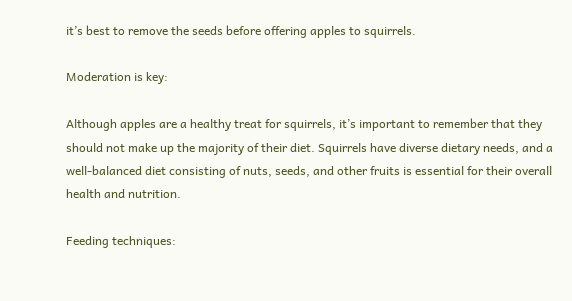it’s best to remove the seeds before offering apples to squirrels.

Moderation is key:

Although apples are a healthy treat for squirrels, it’s important to remember that they should not make up the majority of their diet. Squirrels have diverse dietary needs, and a well-balanced diet consisting of nuts, seeds, and other fruits is essential for their overall health and nutrition.

Feeding techniques: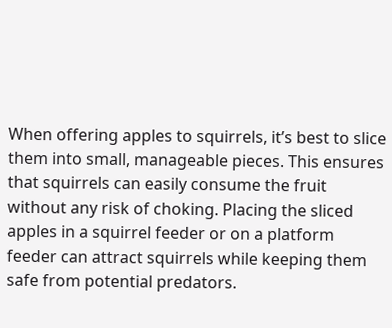When offering apples to squirrels, it’s best to slice them into small, manageable pieces. This ensures that squirrels can easily consume the fruit without any risk of choking. Placing the sliced apples in a squirrel feeder or on a platform feeder can attract squirrels while keeping them safe from potential predators.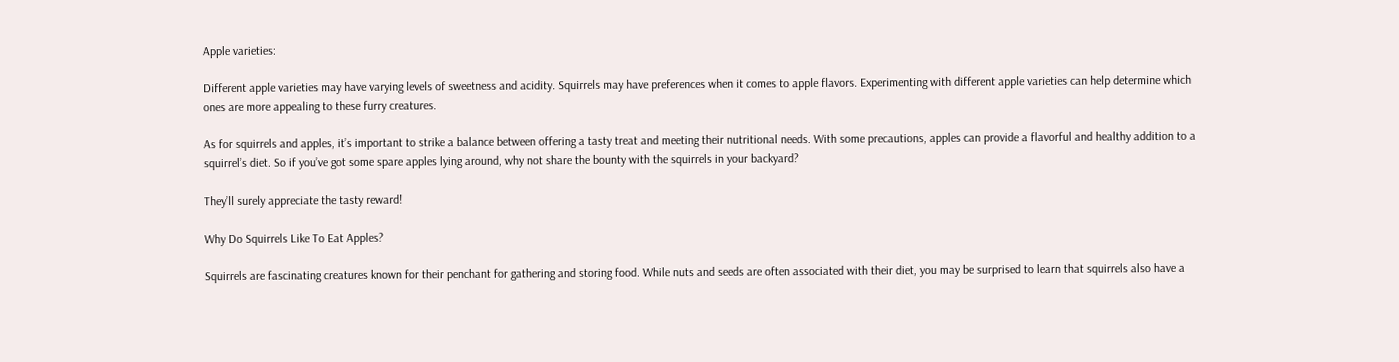Apple varieties:

Different apple varieties may have varying levels of sweetness and acidity. Squirrels may have preferences when it comes to apple flavors. Experimenting with different apple varieties can help determine which ones are more appealing to these furry creatures.

As for squirrels and apples, it’s important to strike a balance between offering a tasty treat and meeting their nutritional needs. With some precautions, apples can provide a flavorful and healthy addition to a squirrel’s diet. So if you’ve got some spare apples lying around, why not share the bounty with the squirrels in your backyard?

They’ll surely appreciate the tasty reward!

Why Do Squirrels Like To Eat Apples?

Squirrels are fascinating creatures known for their penchant for gathering and storing food. While nuts and seeds are often associated with their diet, you may be surprised to learn that squirrels also have a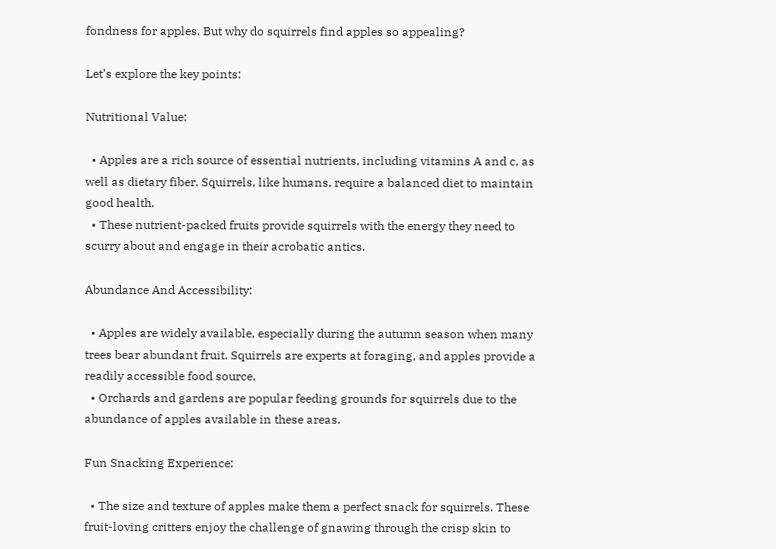fondness for apples. But why do squirrels find apples so appealing?

Let’s explore the key points:

Nutritional Value:

  • Apples are a rich source of essential nutrients, including vitamins A and c, as well as dietary fiber. Squirrels, like humans, require a balanced diet to maintain good health.
  • These nutrient-packed fruits provide squirrels with the energy they need to scurry about and engage in their acrobatic antics.

Abundance And Accessibility:

  • Apples are widely available, especially during the autumn season when many trees bear abundant fruit. Squirrels are experts at foraging, and apples provide a readily accessible food source.
  • Orchards and gardens are popular feeding grounds for squirrels due to the abundance of apples available in these areas.

Fun Snacking Experience:

  • The size and texture of apples make them a perfect snack for squirrels. These fruit-loving critters enjoy the challenge of gnawing through the crisp skin to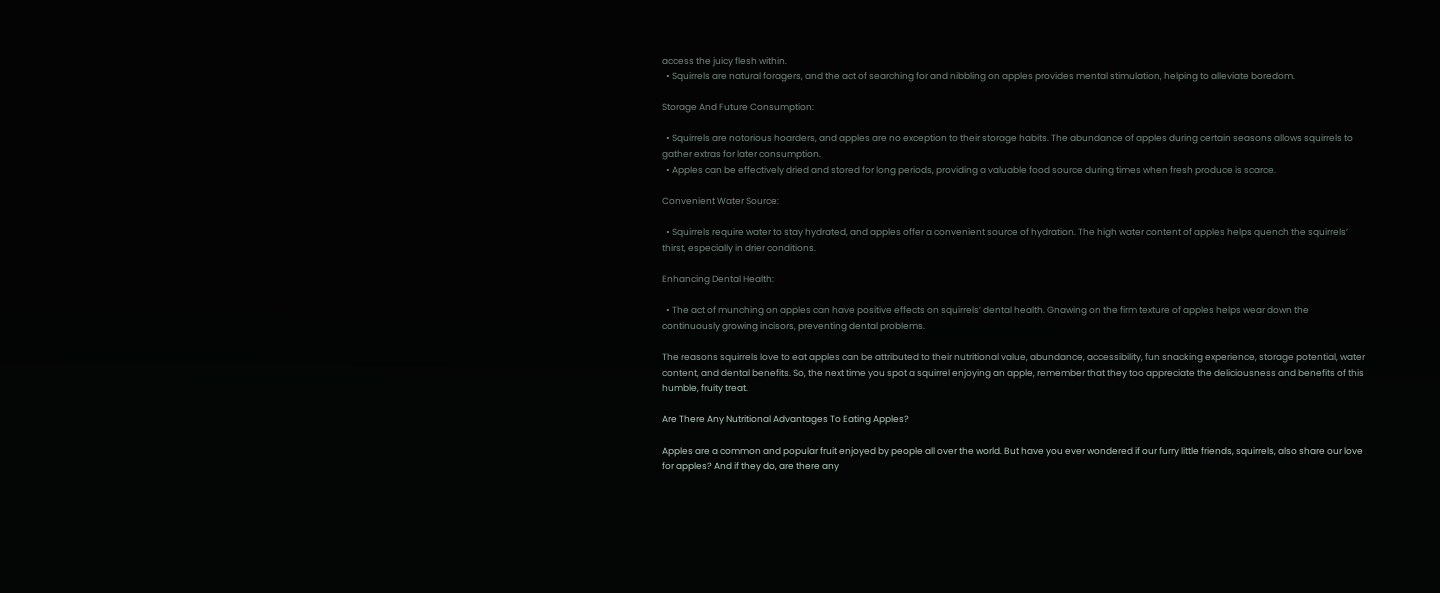access the juicy flesh within.
  • Squirrels are natural foragers, and the act of searching for and nibbling on apples provides mental stimulation, helping to alleviate boredom.

Storage And Future Consumption:

  • Squirrels are notorious hoarders, and apples are no exception to their storage habits. The abundance of apples during certain seasons allows squirrels to gather extras for later consumption.
  • Apples can be effectively dried and stored for long periods, providing a valuable food source during times when fresh produce is scarce.

Convenient Water Source:

  • Squirrels require water to stay hydrated, and apples offer a convenient source of hydration. The high water content of apples helps quench the squirrels’ thirst, especially in drier conditions.

Enhancing Dental Health:

  • The act of munching on apples can have positive effects on squirrels’ dental health. Gnawing on the firm texture of apples helps wear down the continuously growing incisors, preventing dental problems.

The reasons squirrels love to eat apples can be attributed to their nutritional value, abundance, accessibility, fun snacking experience, storage potential, water content, and dental benefits. So, the next time you spot a squirrel enjoying an apple, remember that they too appreciate the deliciousness and benefits of this humble, fruity treat.

Are There Any Nutritional Advantages To Eating Apples?

Apples are a common and popular fruit enjoyed by people all over the world. But have you ever wondered if our furry little friends, squirrels, also share our love for apples? And if they do, are there any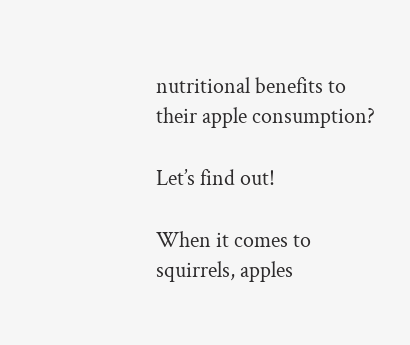nutritional benefits to their apple consumption?

Let’s find out!

When it comes to squirrels, apples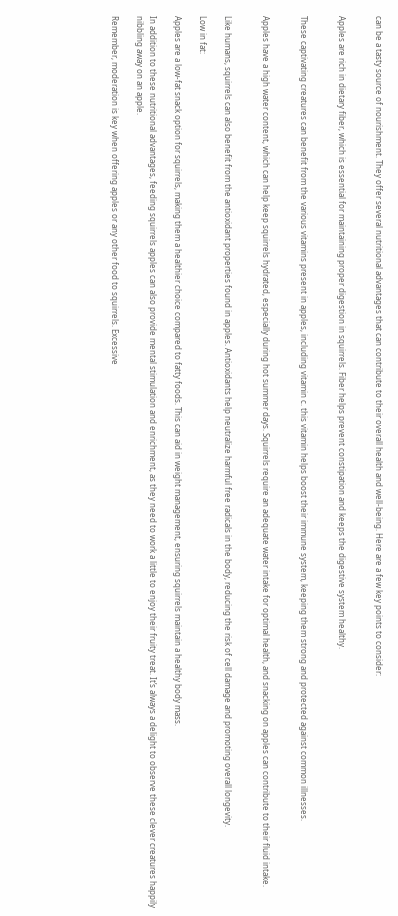can be a tasty source of nourishment. They offer several nutritional advantages that can contribute to their overall health and well-being. Here are a few key points to consider:


Apples are rich in dietary fiber, which is essential for maintaining proper digestion in squirrels. Fiber helps prevent constipation and keeps the digestive system healthy.


These captivating creatures can benefit from the various vitamins present in apples, including vitamin c. this vitamin helps boost their immune system, keeping them strong and protected against common illnesses.


Apples have a high water content, which can help keep squirrels hydrated, especially during hot summer days. Squirrels require an adequate water intake for optimal health, and snacking on apples can contribute to their fluid intake.


Like humans, squirrels can also benefit from the antioxidant properties found in apples. Antioxidants help neutralize harmful free radicals in the body, reducing the risk of cell damage and promoting overall longevity.

Low in fat:

Apples are a low-fat snack option for squirrels, making them a healthier choice compared to fatty foods. This can aid in weight management, ensuring squirrels maintain a healthy body mass.

In addition to these nutritional advantages, feeding squirrels apples can also provide mental stimulation and enrichment, as they need to work a little to enjoy their fruity treat. It’s always a delight to observe these clever creatures happily nibbling away on an apple.

Remember, moderation is key when offering apples or any other food to squirrels. Excessive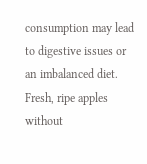consumption may lead to digestive issues or an imbalanced diet. Fresh, ripe apples without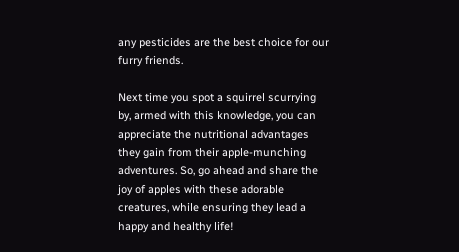any pesticides are the best choice for our furry friends.

Next time you spot a squirrel scurrying by, armed with this knowledge, you can appreciate the nutritional advantages they gain from their apple-munching adventures. So, go ahead and share the joy of apples with these adorable creatures, while ensuring they lead a happy and healthy life!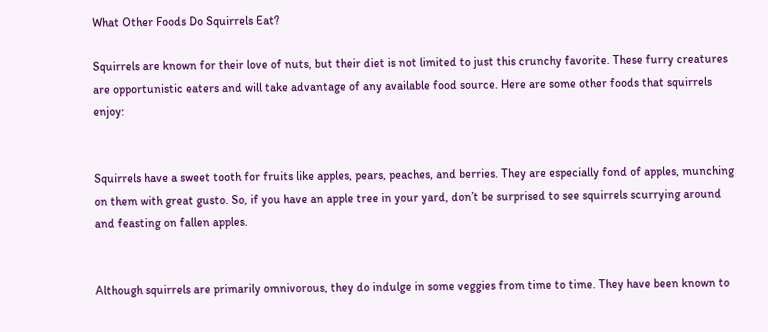What Other Foods Do Squirrels Eat?

Squirrels are known for their love of nuts, but their diet is not limited to just this crunchy favorite. These furry creatures are opportunistic eaters and will take advantage of any available food source. Here are some other foods that squirrels enjoy:


Squirrels have a sweet tooth for fruits like apples, pears, peaches, and berries. They are especially fond of apples, munching on them with great gusto. So, if you have an apple tree in your yard, don’t be surprised to see squirrels scurrying around and feasting on fallen apples.


Although squirrels are primarily omnivorous, they do indulge in some veggies from time to time. They have been known to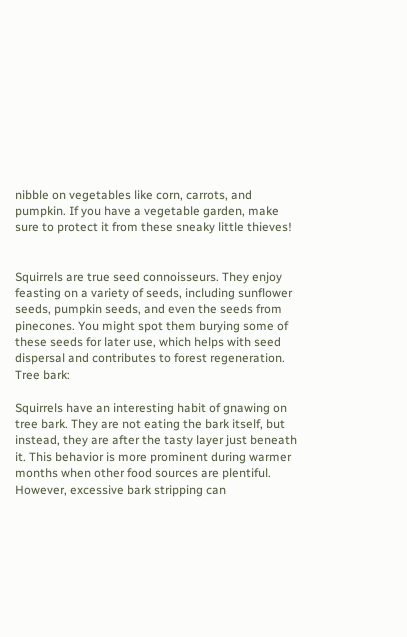nibble on vegetables like corn, carrots, and pumpkin. If you have a vegetable garden, make sure to protect it from these sneaky little thieves!


Squirrels are true seed connoisseurs. They enjoy feasting on a variety of seeds, including sunflower seeds, pumpkin seeds, and even the seeds from pinecones. You might spot them burying some of these seeds for later use, which helps with seed dispersal and contributes to forest regeneration.
Tree bark:

Squirrels have an interesting habit of gnawing on tree bark. They are not eating the bark itself, but instead, they are after the tasty layer just beneath it. This behavior is more prominent during warmer months when other food sources are plentiful. However, excessive bark stripping can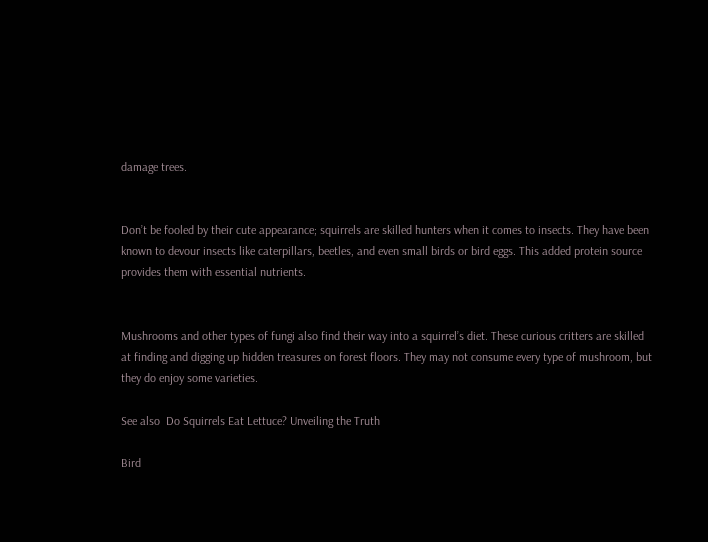damage trees.


Don’t be fooled by their cute appearance; squirrels are skilled hunters when it comes to insects. They have been known to devour insects like caterpillars, beetles, and even small birds or bird eggs. This added protein source provides them with essential nutrients.


Mushrooms and other types of fungi also find their way into a squirrel’s diet. These curious critters are skilled at finding and digging up hidden treasures on forest floors. They may not consume every type of mushroom, but they do enjoy some varieties.

See also  Do Squirrels Eat Lettuce? Unveiling the Truth

Bird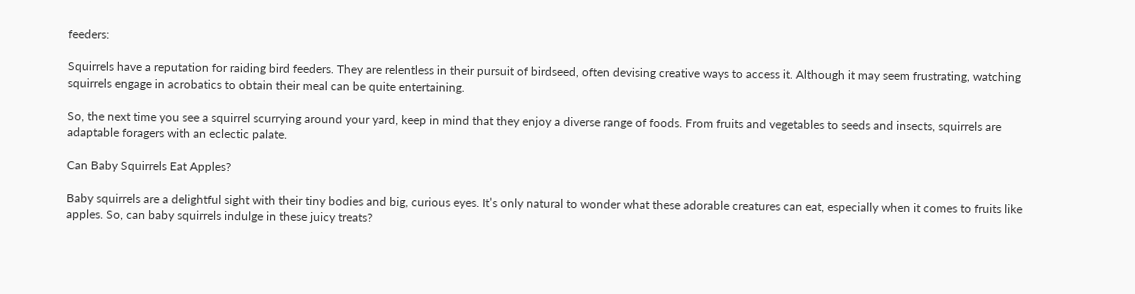feeders:

Squirrels have a reputation for raiding bird feeders. They are relentless in their pursuit of birdseed, often devising creative ways to access it. Although it may seem frustrating, watching squirrels engage in acrobatics to obtain their meal can be quite entertaining.

So, the next time you see a squirrel scurrying around your yard, keep in mind that they enjoy a diverse range of foods. From fruits and vegetables to seeds and insects, squirrels are adaptable foragers with an eclectic palate.

Can Baby Squirrels Eat Apples?

Baby squirrels are a delightful sight with their tiny bodies and big, curious eyes. It’s only natural to wonder what these adorable creatures can eat, especially when it comes to fruits like apples. So, can baby squirrels indulge in these juicy treats?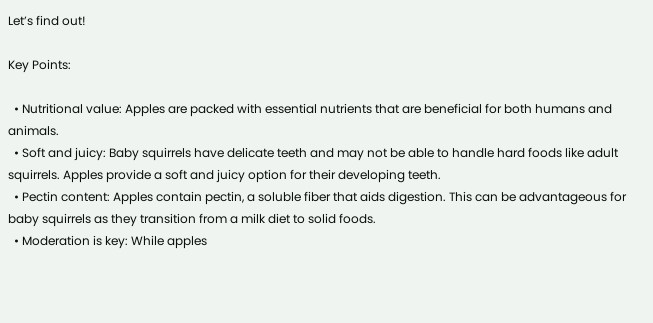Let’s find out!

Key Points:

  • Nutritional value: Apples are packed with essential nutrients that are beneficial for both humans and animals.
  • Soft and juicy: Baby squirrels have delicate teeth and may not be able to handle hard foods like adult squirrels. Apples provide a soft and juicy option for their developing teeth.
  • Pectin content: Apples contain pectin, a soluble fiber that aids digestion. This can be advantageous for baby squirrels as they transition from a milk diet to solid foods.
  • Moderation is key: While apples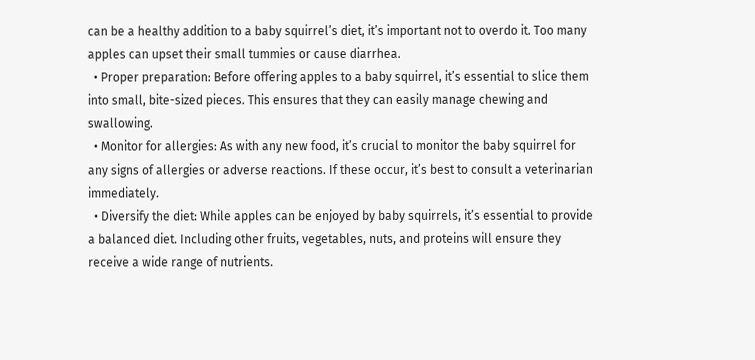can be a healthy addition to a baby squirrel’s diet, it’s important not to overdo it. Too many apples can upset their small tummies or cause diarrhea.
  • Proper preparation: Before offering apples to a baby squirrel, it’s essential to slice them into small, bite-sized pieces. This ensures that they can easily manage chewing and swallowing.
  • Monitor for allergies: As with any new food, it’s crucial to monitor the baby squirrel for any signs of allergies or adverse reactions. If these occur, it’s best to consult a veterinarian immediately.
  • Diversify the diet: While apples can be enjoyed by baby squirrels, it’s essential to provide a balanced diet. Including other fruits, vegetables, nuts, and proteins will ensure they receive a wide range of nutrients.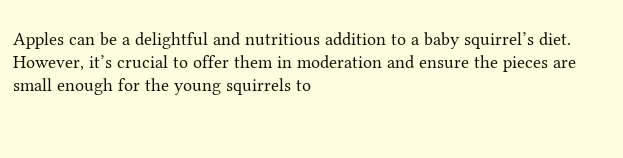Apples can be a delightful and nutritious addition to a baby squirrel’s diet. However, it’s crucial to offer them in moderation and ensure the pieces are small enough for the young squirrels to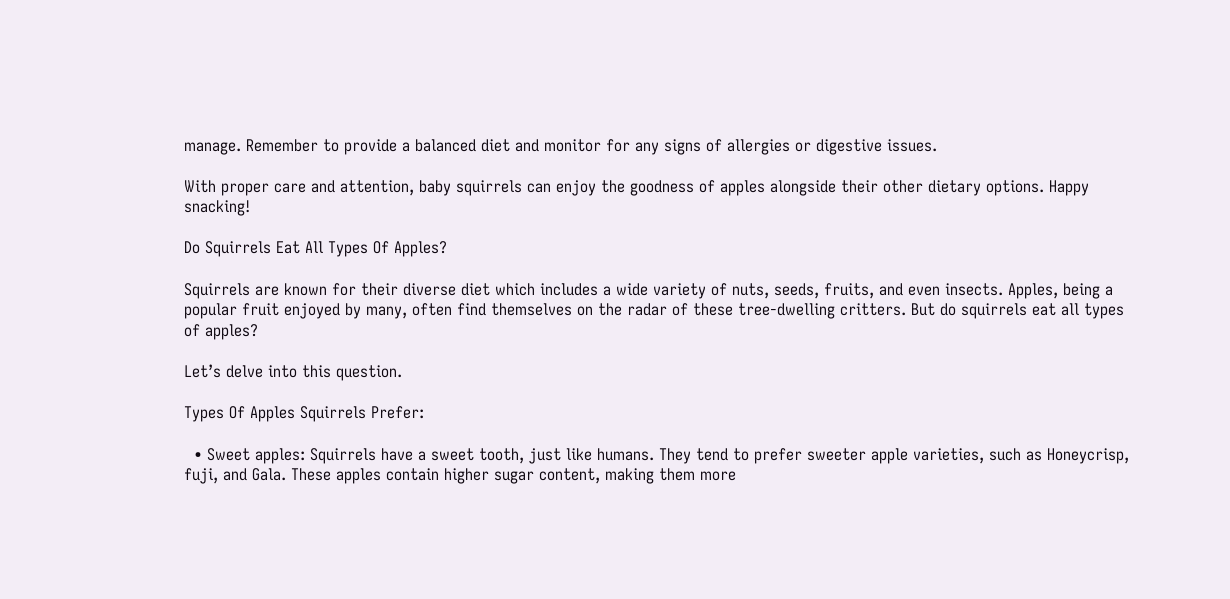manage. Remember to provide a balanced diet and monitor for any signs of allergies or digestive issues.

With proper care and attention, baby squirrels can enjoy the goodness of apples alongside their other dietary options. Happy snacking!

Do Squirrels Eat All Types Of Apples?

Squirrels are known for their diverse diet which includes a wide variety of nuts, seeds, fruits, and even insects. Apples, being a popular fruit enjoyed by many, often find themselves on the radar of these tree-dwelling critters. But do squirrels eat all types of apples?

Let’s delve into this question.

Types Of Apples Squirrels Prefer:

  • Sweet apples: Squirrels have a sweet tooth, just like humans. They tend to prefer sweeter apple varieties, such as Honeycrisp, fuji, and Gala. These apples contain higher sugar content, making them more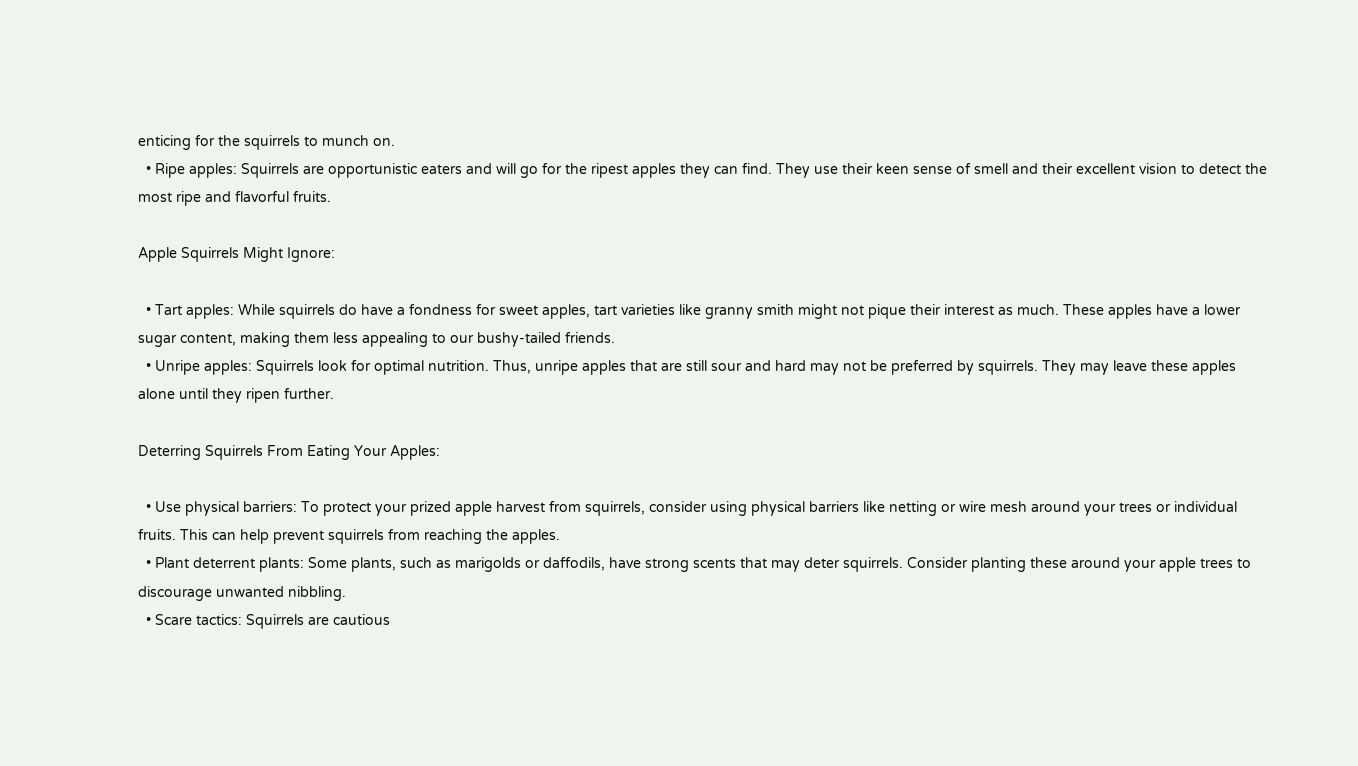enticing for the squirrels to munch on.
  • Ripe apples: Squirrels are opportunistic eaters and will go for the ripest apples they can find. They use their keen sense of smell and their excellent vision to detect the most ripe and flavorful fruits.

Apple Squirrels Might Ignore:

  • Tart apples: While squirrels do have a fondness for sweet apples, tart varieties like granny smith might not pique their interest as much. These apples have a lower sugar content, making them less appealing to our bushy-tailed friends.
  • Unripe apples: Squirrels look for optimal nutrition. Thus, unripe apples that are still sour and hard may not be preferred by squirrels. They may leave these apples alone until they ripen further.

Deterring Squirrels From Eating Your Apples:

  • Use physical barriers: To protect your prized apple harvest from squirrels, consider using physical barriers like netting or wire mesh around your trees or individual fruits. This can help prevent squirrels from reaching the apples.
  • Plant deterrent plants: Some plants, such as marigolds or daffodils, have strong scents that may deter squirrels. Consider planting these around your apple trees to discourage unwanted nibbling.
  • Scare tactics: Squirrels are cautious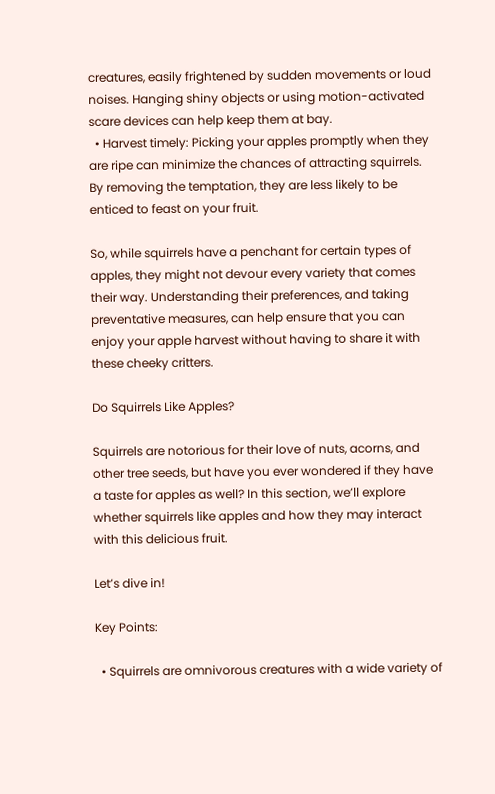creatures, easily frightened by sudden movements or loud noises. Hanging shiny objects or using motion-activated scare devices can help keep them at bay.
  • Harvest timely: Picking your apples promptly when they are ripe can minimize the chances of attracting squirrels. By removing the temptation, they are less likely to be enticed to feast on your fruit.

So, while squirrels have a penchant for certain types of apples, they might not devour every variety that comes their way. Understanding their preferences, and taking preventative measures, can help ensure that you can enjoy your apple harvest without having to share it with these cheeky critters.

Do Squirrels Like Apples?

Squirrels are notorious for their love of nuts, acorns, and other tree seeds, but have you ever wondered if they have a taste for apples as well? In this section, we’ll explore whether squirrels like apples and how they may interact with this delicious fruit.

Let’s dive in!

Key Points:

  • Squirrels are omnivorous creatures with a wide variety of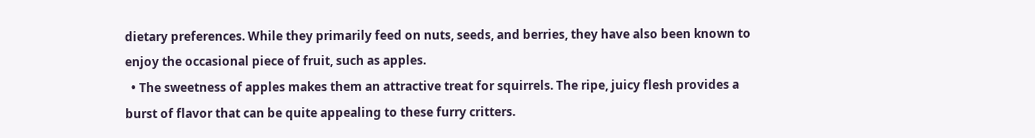dietary preferences. While they primarily feed on nuts, seeds, and berries, they have also been known to enjoy the occasional piece of fruit, such as apples.
  • The sweetness of apples makes them an attractive treat for squirrels. The ripe, juicy flesh provides a burst of flavor that can be quite appealing to these furry critters.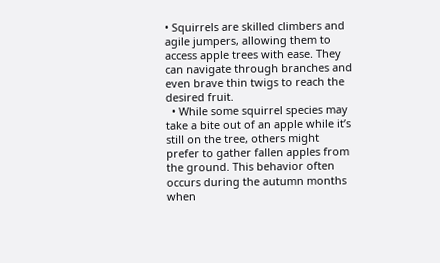• Squirrels are skilled climbers and agile jumpers, allowing them to access apple trees with ease. They can navigate through branches and even brave thin twigs to reach the desired fruit.
  • While some squirrel species may take a bite out of an apple while it’s still on the tree, others might prefer to gather fallen apples from the ground. This behavior often occurs during the autumn months when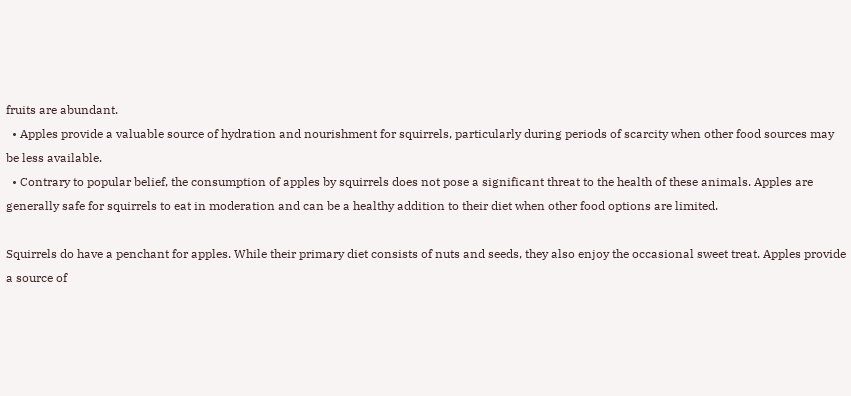fruits are abundant.
  • Apples provide a valuable source of hydration and nourishment for squirrels, particularly during periods of scarcity when other food sources may be less available.
  • Contrary to popular belief, the consumption of apples by squirrels does not pose a significant threat to the health of these animals. Apples are generally safe for squirrels to eat in moderation and can be a healthy addition to their diet when other food options are limited.

Squirrels do have a penchant for apples. While their primary diet consists of nuts and seeds, they also enjoy the occasional sweet treat. Apples provide a source of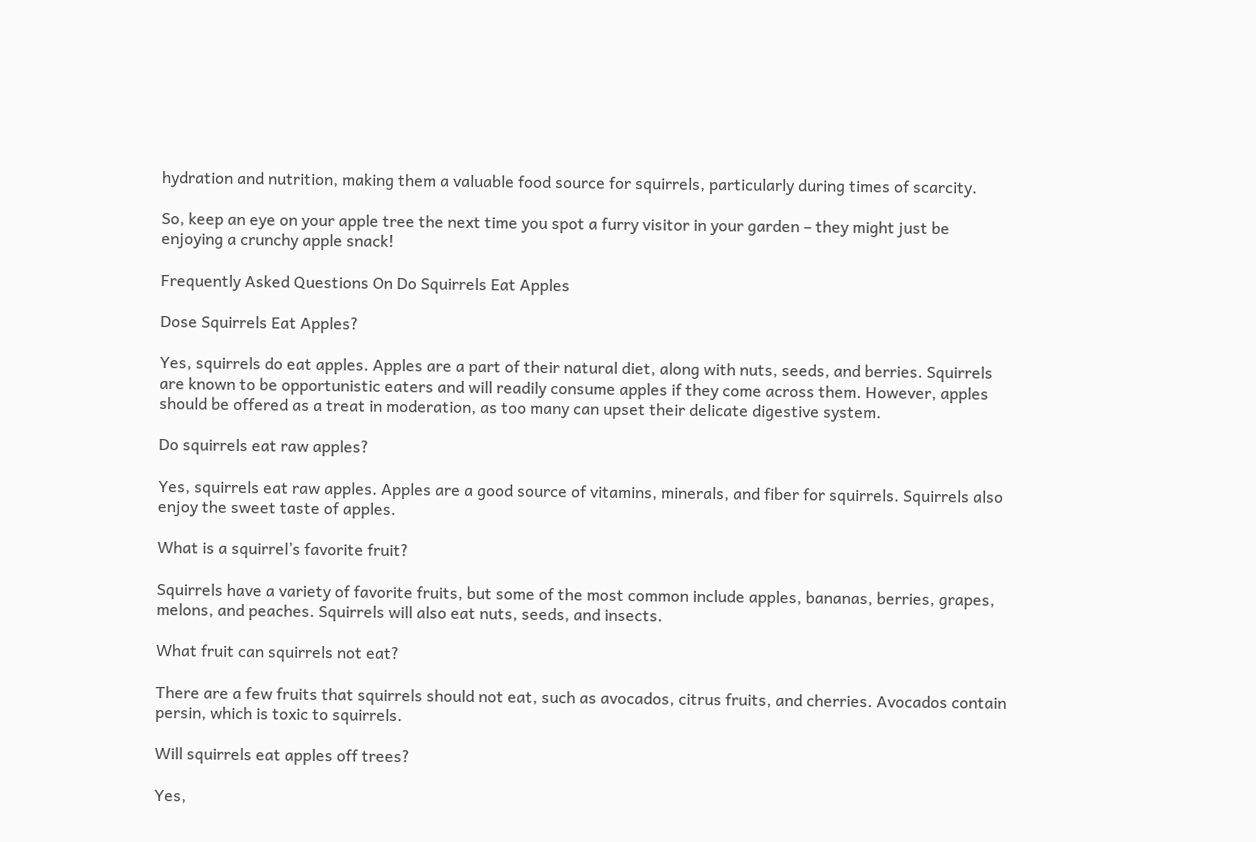hydration and nutrition, making them a valuable food source for squirrels, particularly during times of scarcity.

So, keep an eye on your apple tree the next time you spot a furry visitor in your garden – they might just be enjoying a crunchy apple snack!

Frequently Asked Questions On Do Squirrels Eat Apples

Dose Squirrels Eat Apples?

Yes, squirrels do eat apples. Apples are a part of their natural diet, along with nuts, seeds, and berries. Squirrels are known to be opportunistic eaters and will readily consume apples if they come across them. However, apples should be offered as a treat in moderation, as too many can upset their delicate digestive system.

Do squirrels eat raw apples?

Yes, squirrels eat raw apples. Apples are a good source of vitamins, minerals, and fiber for squirrels. Squirrels also enjoy the sweet taste of apples.

What is a squirrel’s favorite fruit?

Squirrels have a variety of favorite fruits, but some of the most common include apples, bananas, berries, grapes, melons, and peaches. Squirrels will also eat nuts, seeds, and insects.

What fruit can squirrels not eat?

There are a few fruits that squirrels should not eat, such as avocados, citrus fruits, and cherries. Avocados contain persin, which is toxic to squirrels.

Will squirrels eat apples off trees?

Yes,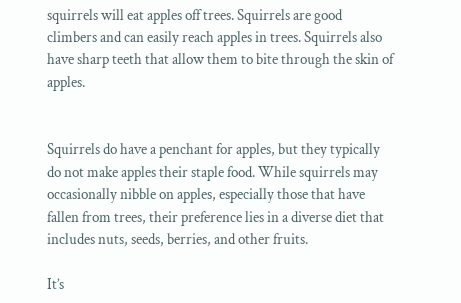squirrels will eat apples off trees. Squirrels are good climbers and can easily reach apples in trees. Squirrels also have sharp teeth that allow them to bite through the skin of apples.


Squirrels do have a penchant for apples, but they typically do not make apples their staple food. While squirrels may occasionally nibble on apples, especially those that have fallen from trees, their preference lies in a diverse diet that includes nuts, seeds, berries, and other fruits.

It’s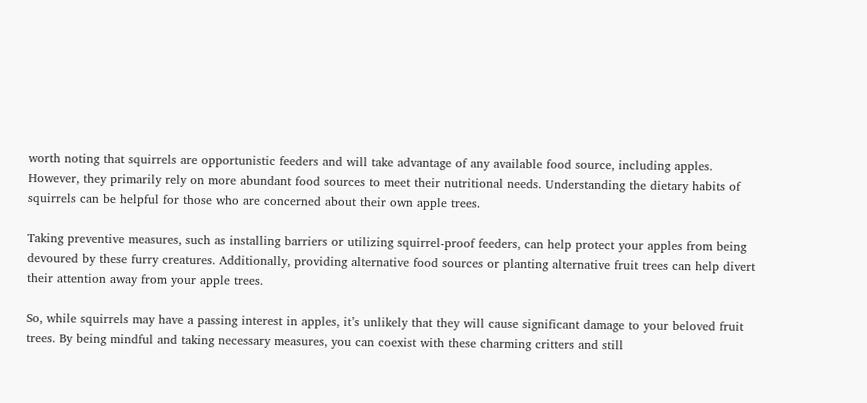worth noting that squirrels are opportunistic feeders and will take advantage of any available food source, including apples. However, they primarily rely on more abundant food sources to meet their nutritional needs. Understanding the dietary habits of squirrels can be helpful for those who are concerned about their own apple trees.

Taking preventive measures, such as installing barriers or utilizing squirrel-proof feeders, can help protect your apples from being devoured by these furry creatures. Additionally, providing alternative food sources or planting alternative fruit trees can help divert their attention away from your apple trees.

So, while squirrels may have a passing interest in apples, it’s unlikely that they will cause significant damage to your beloved fruit trees. By being mindful and taking necessary measures, you can coexist with these charming critters and still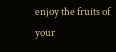enjoy the fruits of your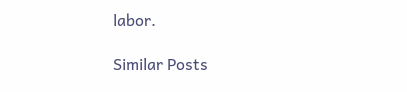labor.

Similar Posts